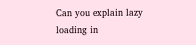Can you explain lazy loading in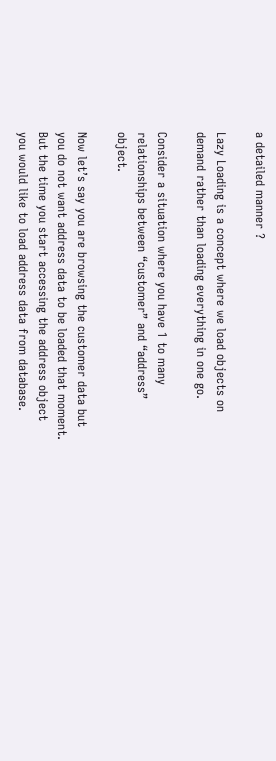a detailed manner ?

Lazy Loading is a concept where we load objects on demand rather than loading everything in one go.

Consider a situation where you have 1 to many relationships between “customer” and “address” object.

Now let’s say you are browsing the customer data but you do not want address data to be loaded that moment. But the time you start accessing the address object you would like to load address data from database.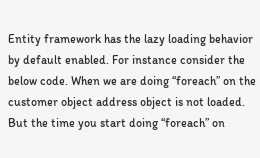Entity framework has the lazy loading behavior by default enabled. For instance consider the below code. When we are doing “foreach” on the customer object address object is not loaded. But the time you start doing “foreach” on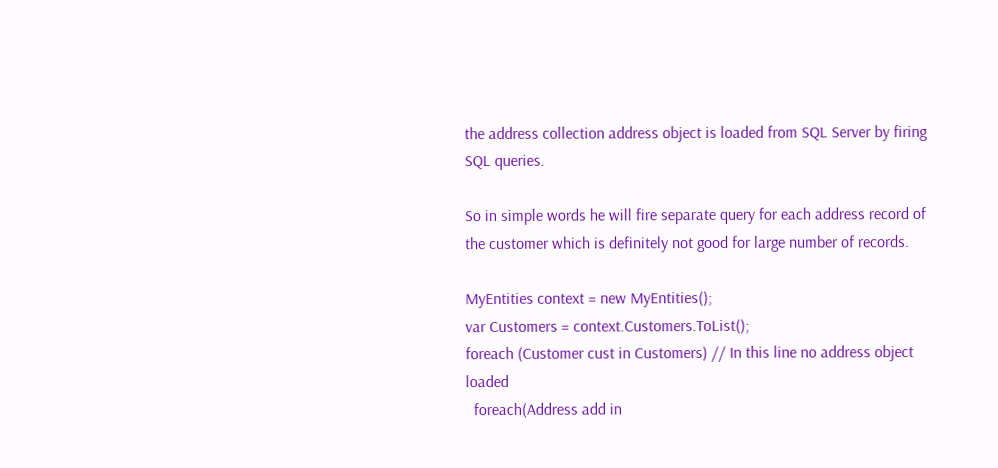the address collection address object is loaded from SQL Server by firing SQL queries.

So in simple words he will fire separate query for each address record of the customer which is definitely not good for large number of records.

MyEntities context = new MyEntities();
var Customers = context.Customers.ToList();
foreach (Customer cust in Customers) // In this line no address object loaded
  foreach(Address add in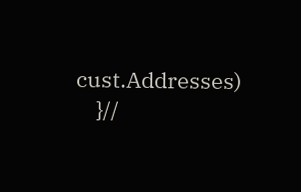cust.Addresses)
    }//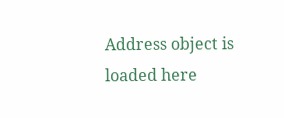Address object is loaded here